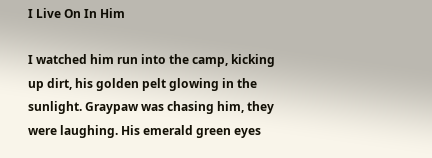I Live On In Him

I watched him run into the camp, kicking up dirt, his golden pelt glowing in the sunlight. Graypaw was chasing him, they were laughing. His emerald green eyes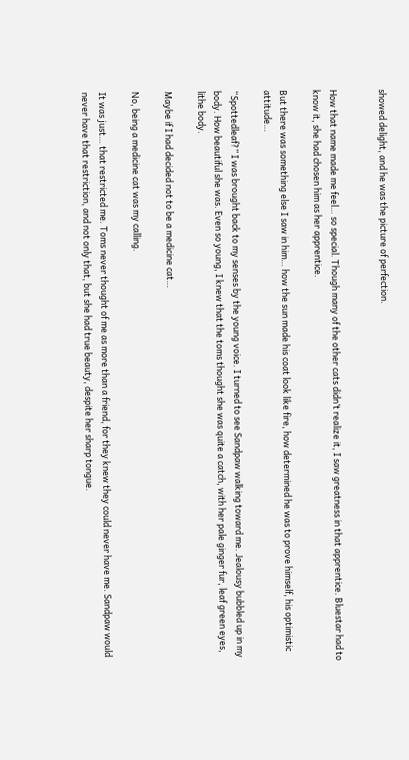showed delight, and he was the picture of perfection.


How that name made me feel… so special. Though many of the other cats didn’t realize it, I saw greatness in that apprentice. Bluestar had to know it, she had chosen him as her apprentice.

But there was something else I saw in him… how the sun made his coat look like fire, how determined he was to prove himself, his optimistic attitude…

“Spottedleaf?” I was brought back to my senses by the young voice. I turned to see Sandpaw walking toward me. Jealousy bubbled up in my body. How beautiful she was. Even so young, I knew that the toms thought she was quite a catch, with her pale ginger fur, leaf green eyes, lithe body.

Maybe if I had decided not to be a medicine cat…

No, being a medicine cat was my calling.

It was just… that restricted me. Toms never thought of me as more than a friend, for they knew they could never have me. Sandpaw would never have that restriction, and not only that, but she had true beauty, despite her sharp tongue.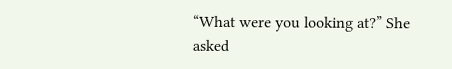“What were you looking at?” She asked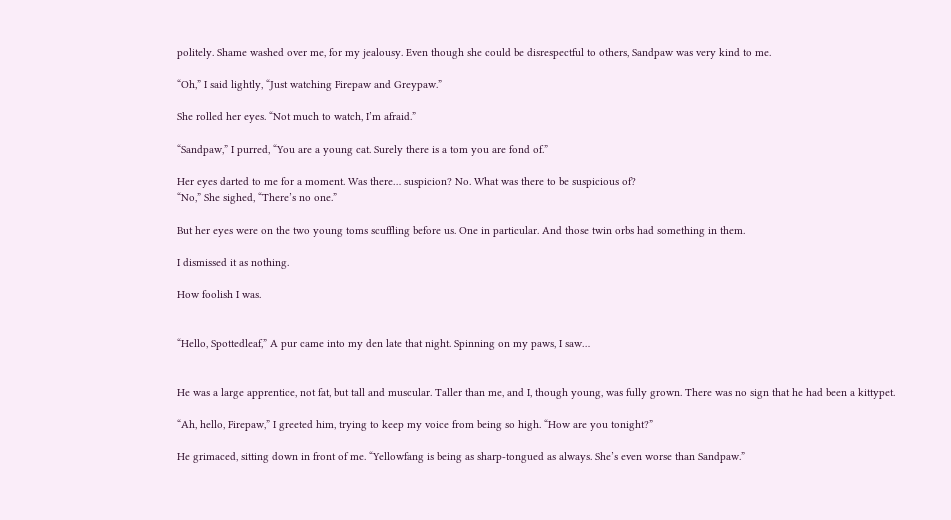politely. Shame washed over me, for my jealousy. Even though she could be disrespectful to others, Sandpaw was very kind to me.

“Oh,” I said lightly, “Just watching Firepaw and Greypaw.”

She rolled her eyes. “Not much to watch, I’m afraid.”

“Sandpaw,” I purred, “You are a young cat. Surely there is a tom you are fond of.”

Her eyes darted to me for a moment. Was there… suspicion? No. What was there to be suspicious of?
“No,” She sighed, “There’s no one.”

But her eyes were on the two young toms scuffling before us. One in particular. And those twin orbs had something in them.

I dismissed it as nothing.

How foolish I was.


“Hello, Spottedleaf,” A pur came into my den late that night. Spinning on my paws, I saw…


He was a large apprentice, not fat, but tall and muscular. Taller than me, and I, though young, was fully grown. There was no sign that he had been a kittypet.

“Ah, hello, Firepaw,” I greeted him, trying to keep my voice from being so high. “How are you tonight?”

He grimaced, sitting down in front of me. “Yellowfang is being as sharp-tongued as always. She’s even worse than Sandpaw.”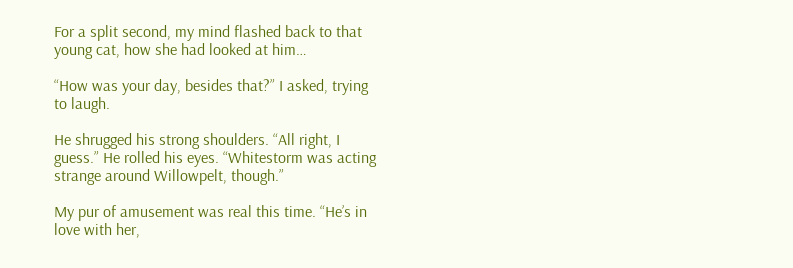For a split second, my mind flashed back to that young cat, how she had looked at him…

“How was your day, besides that?” I asked, trying to laugh.

He shrugged his strong shoulders. “All right, I guess.” He rolled his eyes. “Whitestorm was acting strange around Willowpelt, though.”

My pur of amusement was real this time. “He’s in love with her,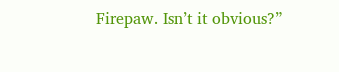Firepaw. Isn’t it obvious?”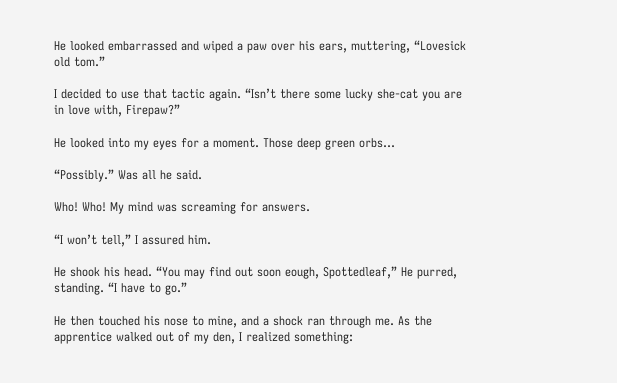He looked embarrassed and wiped a paw over his ears, muttering, “Lovesick old tom.”

I decided to use that tactic again. “Isn’t there some lucky she-cat you are in love with, Firepaw?”

He looked into my eyes for a moment. Those deep green orbs…

“Possibly.” Was all he said.

Who! Who! My mind was screaming for answers.

“I won’t tell,” I assured him.

He shook his head. “You may find out soon eough, Spottedleaf,” He purred, standing. “I have to go.”

He then touched his nose to mine, and a shock ran through me. As the apprentice walked out of my den, I realized something: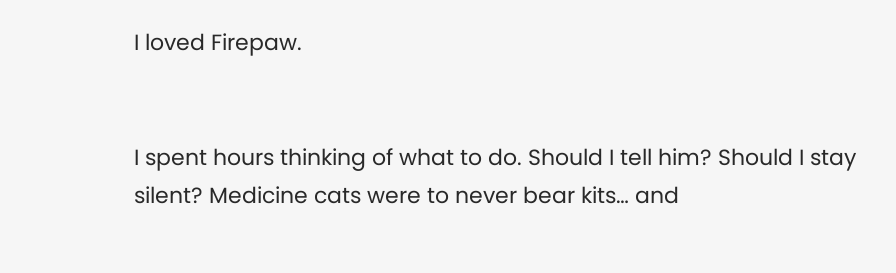I loved Firepaw.


I spent hours thinking of what to do. Should I tell him? Should I stay silent? Medicine cats were to never bear kits… and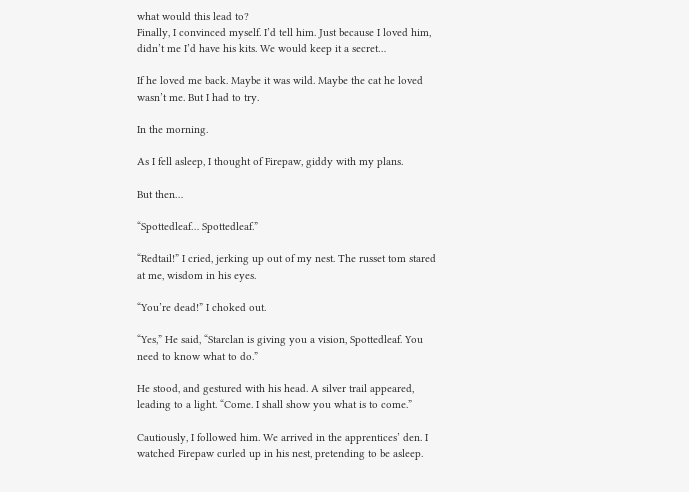what would this lead to?
Finally, I convinced myself. I’d tell him. Just because I loved him, didn’t me I’d have his kits. We would keep it a secret…

If he loved me back. Maybe it was wild. Maybe the cat he loved wasn’t me. But I had to try.

In the morning.

As I fell asleep, I thought of Firepaw, giddy with my plans.

But then…

“Spottedleaf… Spottedleaf.”

“Redtail!” I cried, jerking up out of my nest. The russet tom stared at me, wisdom in his eyes.

“You’re dead!” I choked out.

“Yes,” He said, “Starclan is giving you a vision, Spottedleaf. You need to know what to do.”

He stood, and gestured with his head. A silver trail appeared, leading to a light. “Come. I shall show you what is to come.”

Cautiously, I followed him. We arrived in the apprentices’ den. I watched Firepaw curled up in his nest, pretending to be asleep.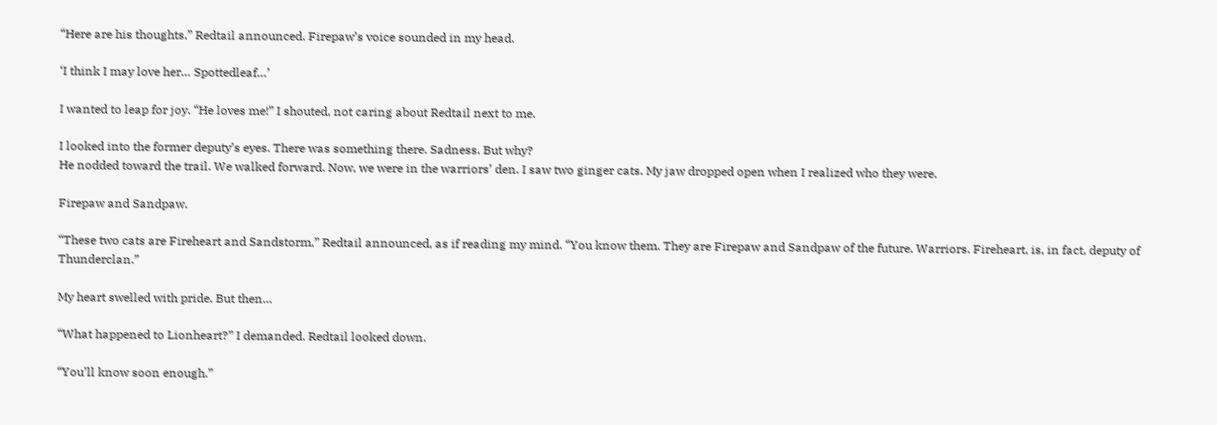“Here are his thoughts,” Redtail announced. Firepaw’s voice sounded in my head.

‘I think I may love her… Spottedleaf…’

I wanted to leap for joy. “He loves me!” I shouted, not caring about Redtail next to me.

I looked into the former deputy’s eyes. There was something there. Sadness. But why?
He nodded toward the trail. We walked forward. Now, we were in the warriors’ den. I saw two ginger cats. My jaw dropped open when I realized who they were.

Firepaw and Sandpaw.

“These two cats are Fireheart and Sandstorm,” Redtail announced, as if reading my mind. “You know them. They are Firepaw and Sandpaw of the future. Warriors. Fireheart, is, in fact, deputy of Thunderclan.”

My heart swelled with pride. But then…

“What happened to Lionheart?” I demanded. Redtail looked down.

“You’ll know soon enough.”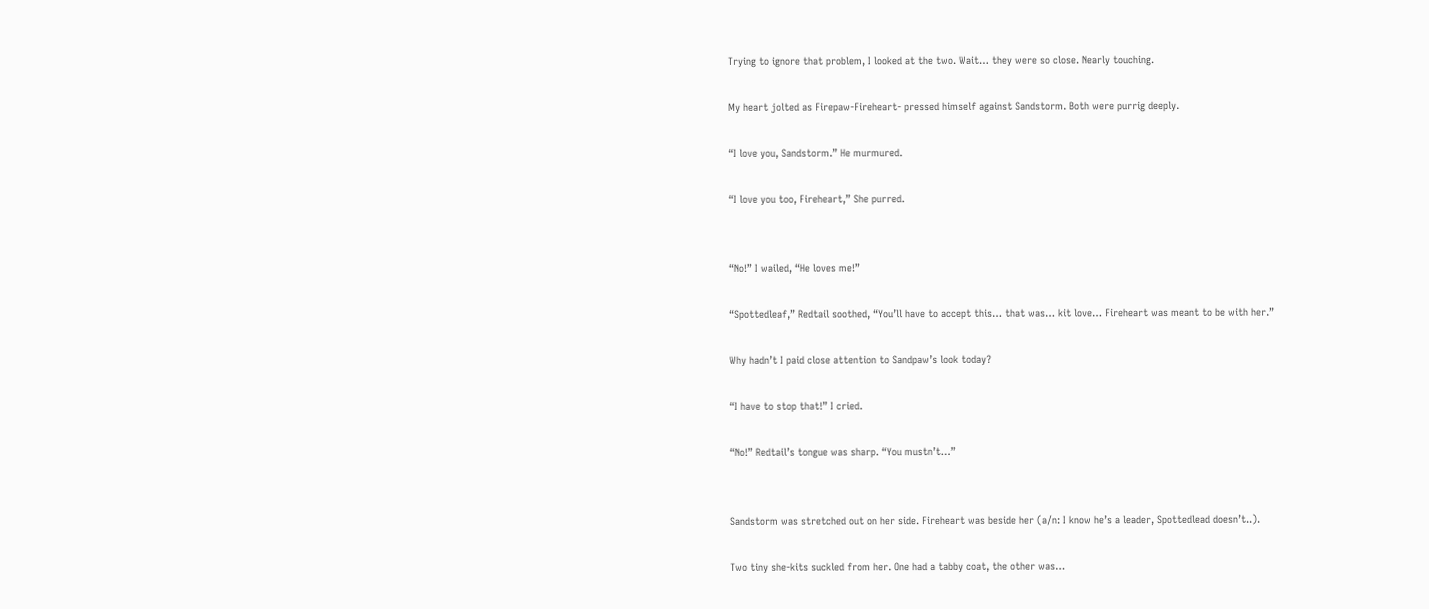Trying to ignore that problem, I looked at the two. Wait… they were so close. Nearly touching.

My heart jolted as Firepaw-Fireheart- pressed himself against Sandstorm. Both were purrig deeply.

“I love you, Sandstorm.” He murmured.

“I love you too, Fireheart,” She purred.


“No!” I wailed, “He loves me!”

“Spottedleaf,” Redtail soothed, “You’ll have to accept this… that was… kit love… Fireheart was meant to be with her.”

Why hadn’t I paid close attention to Sandpaw’s look today?

“I have to stop that!” I cried.

“No!” Redtail’s tongue was sharp. “You mustn’t…”


Sandstorm was stretched out on her side. Fireheart was beside her (a/n: I know he’s a leader, Spottedlead doesn’t..).

Two tiny she-kits suckled from her. One had a tabby coat, the other was…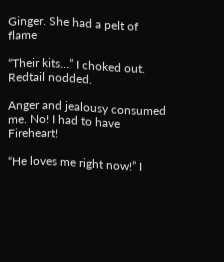Ginger. She had a pelt of flame

“Their kits…” I choked out. Redtail nodded.

Anger and jealousy consumed me. No! I had to have Fireheart!

“He loves me right now!” I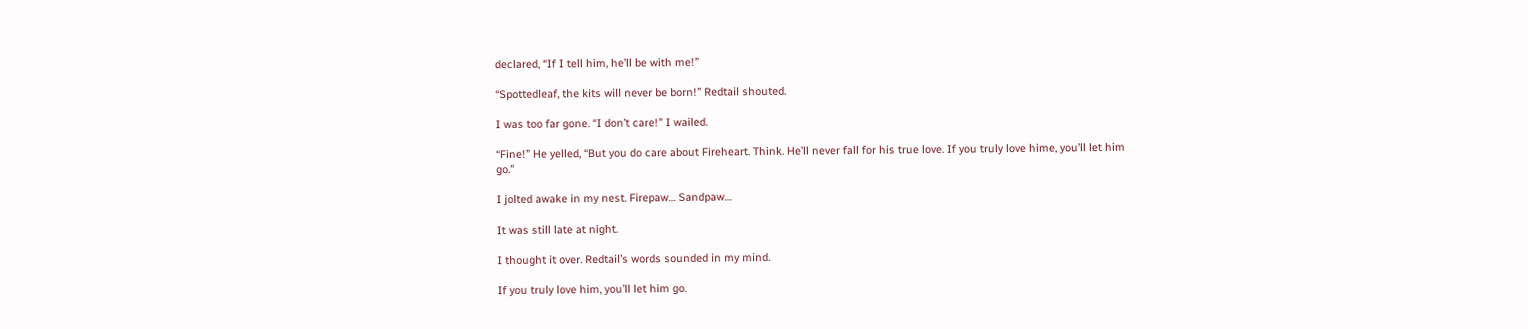declared, “If I tell him, he’ll be with me!”

“Spottedleaf, the kits will never be born!” Redtail shouted.

I was too far gone. “I don’t care!” I wailed.

“Fine!” He yelled, “But you do care about Fireheart. Think. He’ll never fall for his true love. If you truly love hime, you’ll let him go.”

I jolted awake in my nest. Firepaw… Sandpaw…

It was still late at night.

I thought it over. Redtail’s words sounded in my mind.

If you truly love him, you’ll let him go.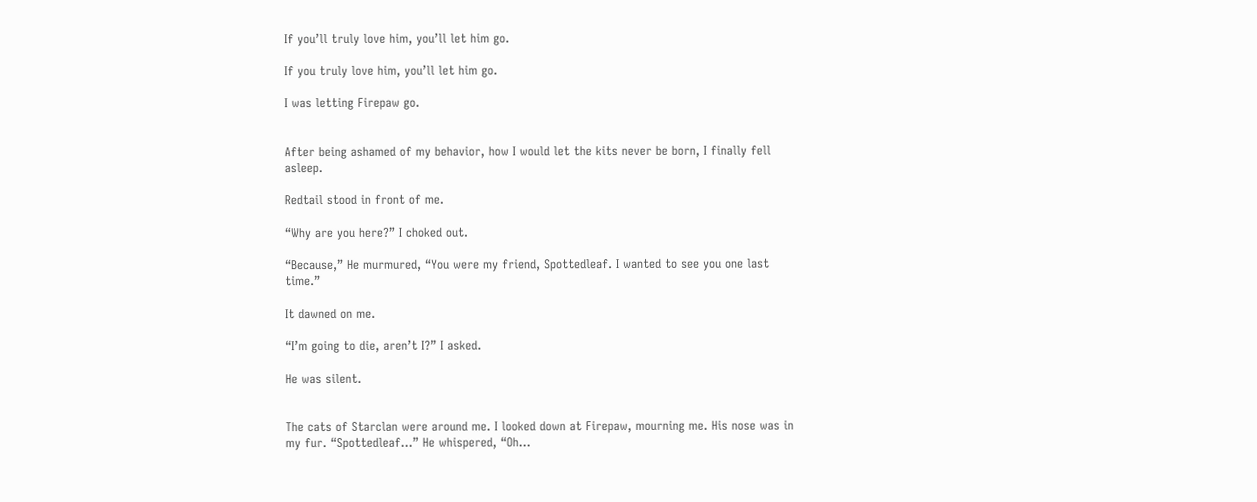If you’ll truly love him, you’ll let him go.

If you truly love him, you’ll let him go.

I was letting Firepaw go.


After being ashamed of my behavior, how I would let the kits never be born, I finally fell asleep.

Redtail stood in front of me.

“Why are you here?” I choked out.

“Because,” He murmured, “You were my friend, Spottedleaf. I wanted to see you one last time.”

It dawned on me.

“I’m going to die, aren’t I?” I asked.

He was silent.


The cats of Starclan were around me. I looked down at Firepaw, mourning me. His nose was in my fur. “Spottedleaf…” He whispered, “Oh…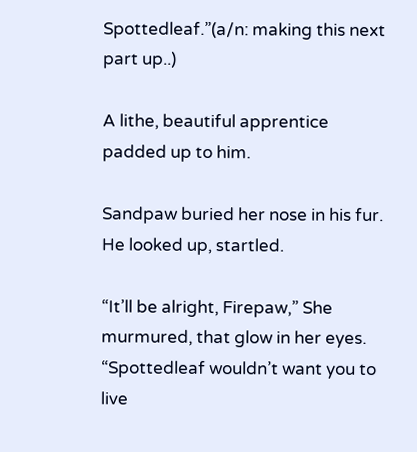Spottedleaf.”(a/n: making this next part up..)

A lithe, beautiful apprentice padded up to him.

Sandpaw buried her nose in his fur. He looked up, startled.

“It’ll be alright, Firepaw,” She murmured, that glow in her eyes. “Spottedleaf wouldn’t want you to live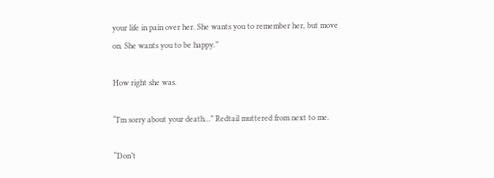your life in pain over her. She wants you to remember her, but move on. She wants you to be happy.”

How right she was.

“I’m sorry about your death…” Redtail muttered from next to me.

“Don’t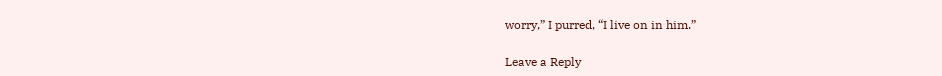worry,” I purred, “I live on in him.”

Leave a Reply